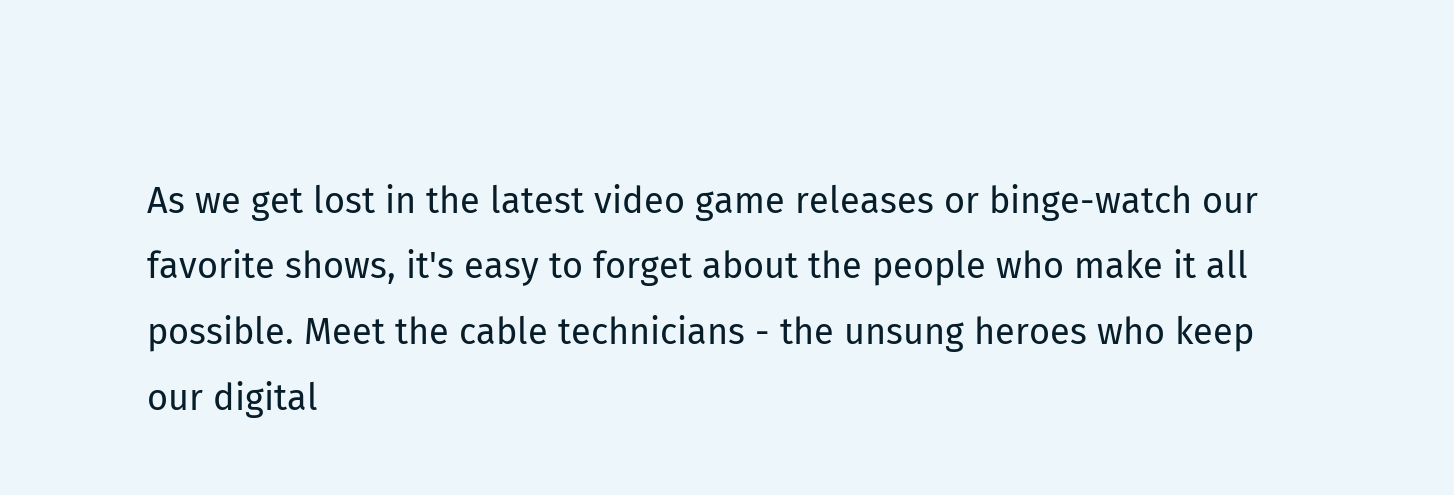As we get lost in the latest video game releases or binge-watch our favorite shows, it's easy to forget about the people who make it all possible. Meet the cable technicians - the unsung heroes who keep our digital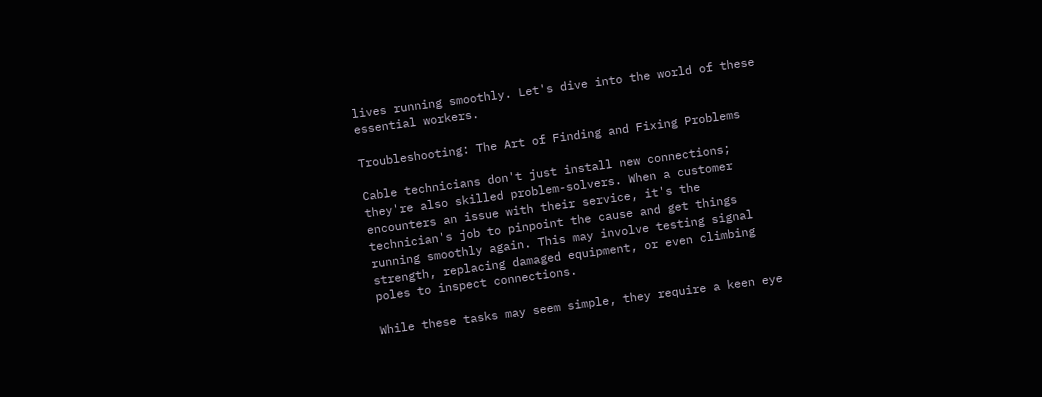lives running smoothly. Let's dive into the world of these essential workers.

Troubleshooting: The Art of Finding and Fixing Problems

Cable technicians don't just install new connections; they're also skilled problem-solvers. When a customer encounters an issue with their service, it's the technician's job to pinpoint the cause and get things running smoothly again. This may involve testing signal strength, replacing damaged equipment, or even climbing poles to inspect connections.

While these tasks may seem simple, they require a keen eye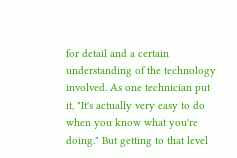for detail and a certain understanding of the technology involved. As one technician put it, "It's actually very easy to do when you know what you're doing." But getting to that level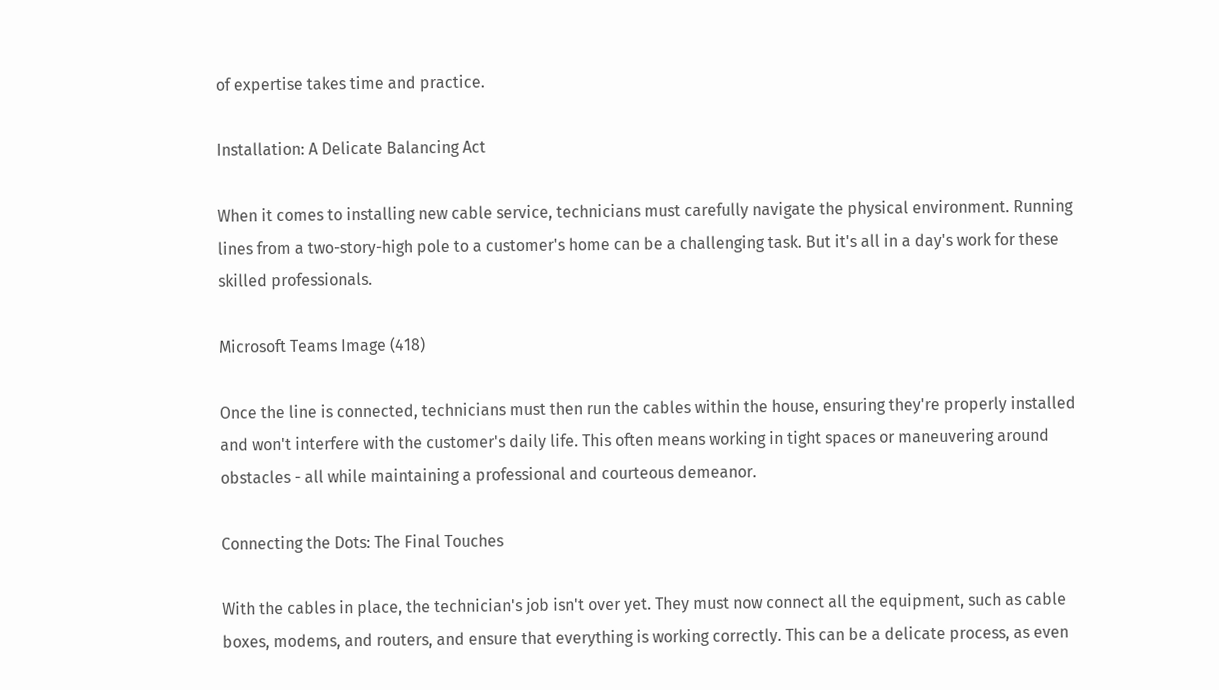of expertise takes time and practice.

Installation: A Delicate Balancing Act

When it comes to installing new cable service, technicians must carefully navigate the physical environment. Running lines from a two-story-high pole to a customer's home can be a challenging task. But it's all in a day's work for these skilled professionals.

Microsoft Teams Image (418)

Once the line is connected, technicians must then run the cables within the house, ensuring they're properly installed and won't interfere with the customer's daily life. This often means working in tight spaces or maneuvering around obstacles - all while maintaining a professional and courteous demeanor.

Connecting the Dots: The Final Touches

With the cables in place, the technician's job isn't over yet. They must now connect all the equipment, such as cable boxes, modems, and routers, and ensure that everything is working correctly. This can be a delicate process, as even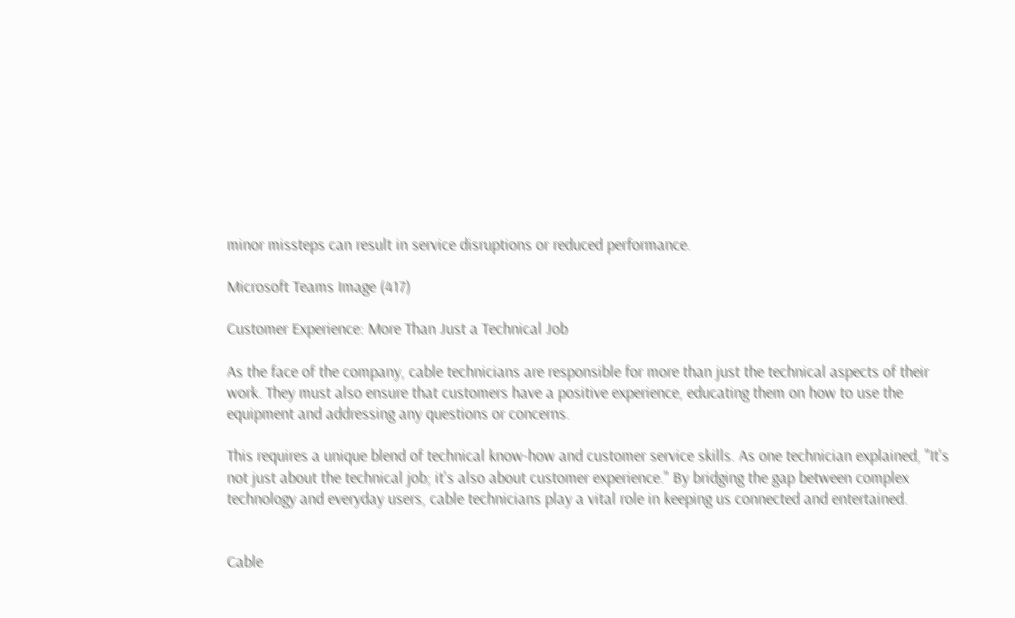minor missteps can result in service disruptions or reduced performance.

Microsoft Teams Image (417)

Customer Experience: More Than Just a Technical Job

As the face of the company, cable technicians are responsible for more than just the technical aspects of their work. They must also ensure that customers have a positive experience, educating them on how to use the equipment and addressing any questions or concerns.

This requires a unique blend of technical know-how and customer service skills. As one technician explained, "It's not just about the technical job; it's also about customer experience." By bridging the gap between complex technology and everyday users, cable technicians play a vital role in keeping us connected and entertained.


Cable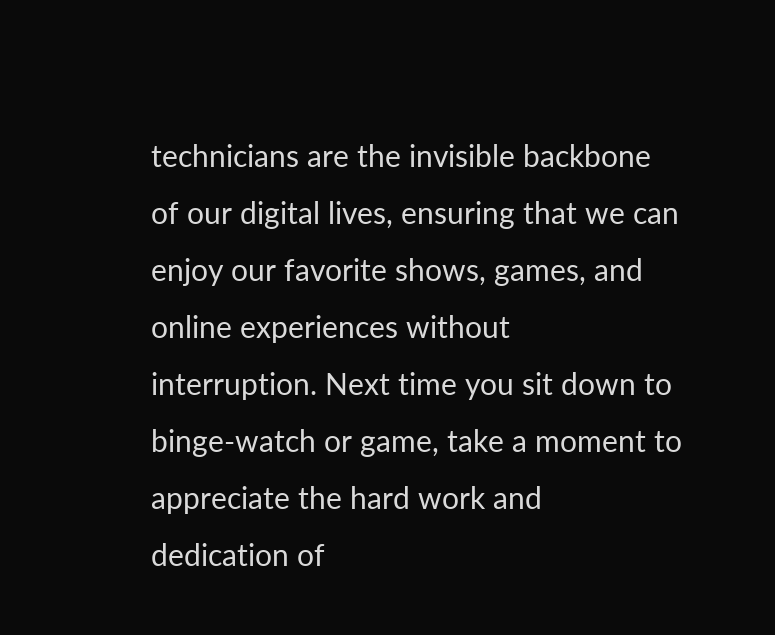technicians are the invisible backbone of our digital lives, ensuring that we can enjoy our favorite shows, games, and online experiences without interruption. Next time you sit down to binge-watch or game, take a moment to appreciate the hard work and dedication of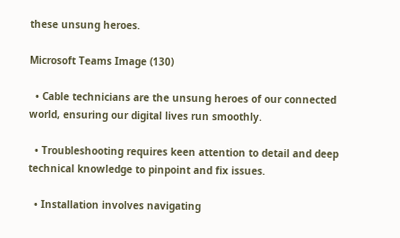these unsung heroes.

Microsoft Teams Image (130)

  • Cable technicians are the unsung heroes of our connected world, ensuring our digital lives run smoothly.

  • Troubleshooting requires keen attention to detail and deep technical knowledge to pinpoint and fix issues.

  • Installation involves navigating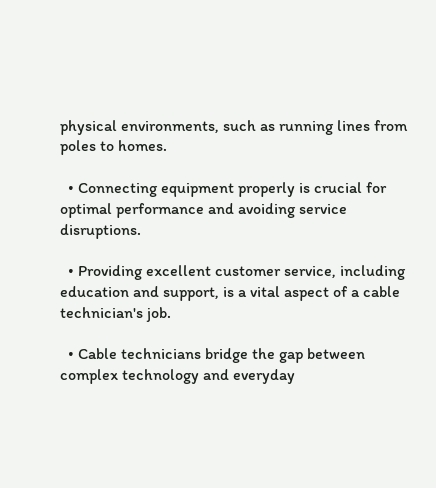physical environments, such as running lines from poles to homes.

  • Connecting equipment properly is crucial for optimal performance and avoiding service disruptions.

  • Providing excellent customer service, including education and support, is a vital aspect of a cable technician's job.

  • Cable technicians bridge the gap between complex technology and everyday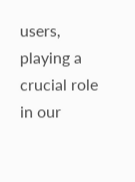users, playing a crucial role in our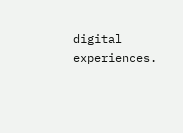digital experiences.